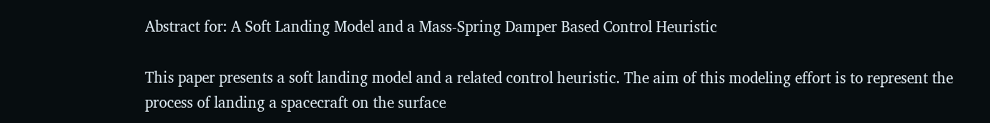Abstract for: A Soft Landing Model and a Mass-Spring Damper Based Control Heuristic

This paper presents a soft landing model and a related control heuristic. The aim of this modeling effort is to represent the process of landing a spacecraft on the surface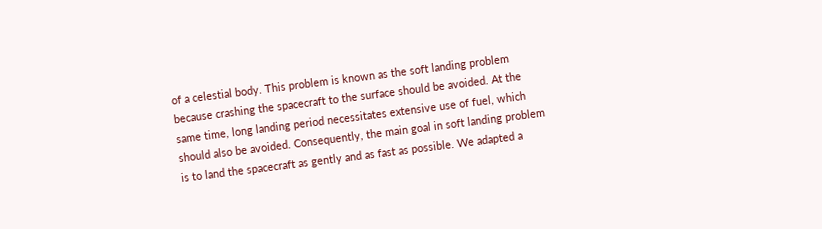of a celestial body. This problem is known as the soft landing problem because crashing the spacecraft to the surface should be avoided. At the same time, long landing period necessitates extensive use of fuel, which should also be avoided. Consequently, the main goal in soft landing problem is to land the spacecraft as gently and as fast as possible. We adapted a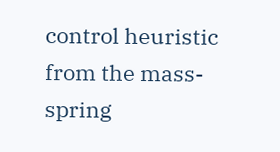control heuristic from the mass-spring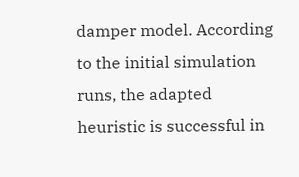damper model. According to the initial simulation runs, the adapted heuristic is successful in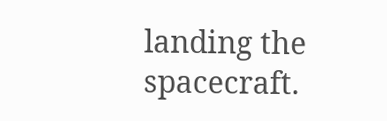landing the spacecraft.